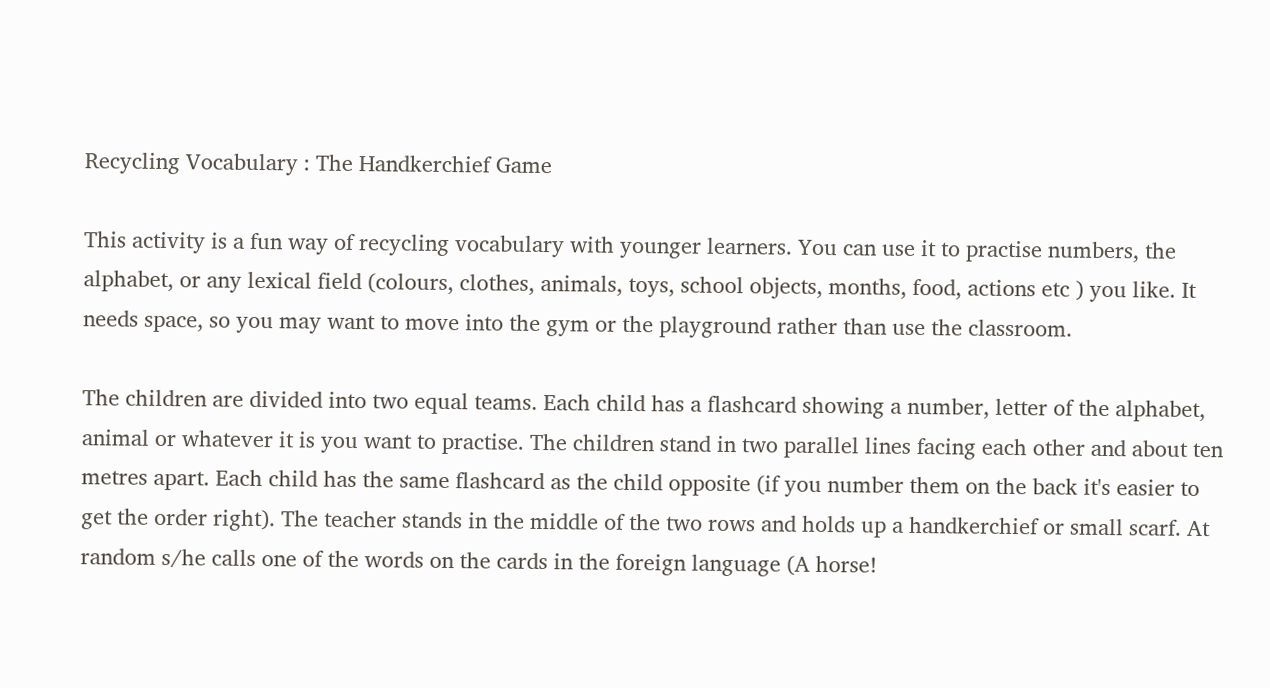Recycling Vocabulary : The Handkerchief Game

This activity is a fun way of recycling vocabulary with younger learners. You can use it to practise numbers, the alphabet, or any lexical field (colours, clothes, animals, toys, school objects, months, food, actions etc ) you like. It needs space, so you may want to move into the gym or the playground rather than use the classroom.

The children are divided into two equal teams. Each child has a flashcard showing a number, letter of the alphabet, animal or whatever it is you want to practise. The children stand in two parallel lines facing each other and about ten metres apart. Each child has the same flashcard as the child opposite (if you number them on the back it's easier to get the order right). The teacher stands in the middle of the two rows and holds up a handkerchief or small scarf. At random s/he calls one of the words on the cards in the foreign language (A horse!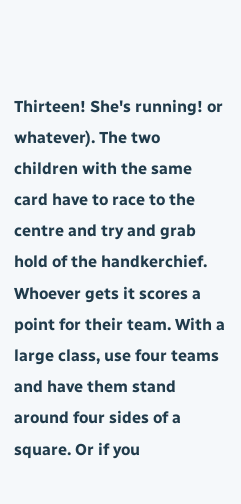Thirteen! She's running! or whatever). The two children with the same card have to race to the centre and try and grab hold of the handkerchief. Whoever gets it scores a point for their team. With a large class, use four teams and have them stand around four sides of a square. Or if you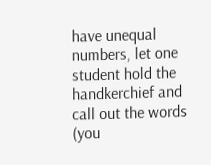have unequal numbers, let one student hold the handkerchief and call out the words (you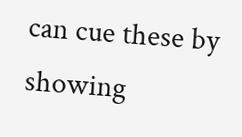can cue these by showing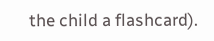the child a flashcard).